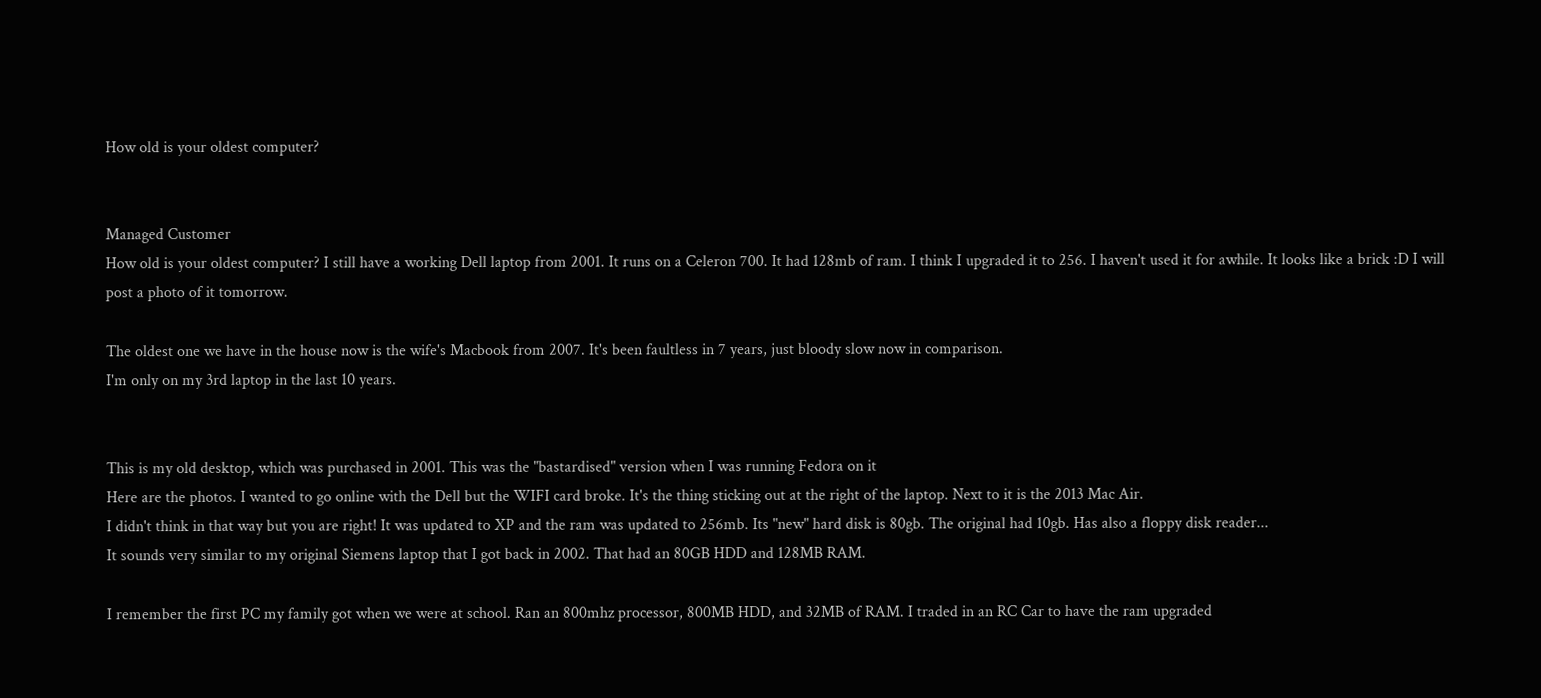How old is your oldest computer?


Managed Customer
How old is your oldest computer? I still have a working Dell laptop from 2001. It runs on a Celeron 700. It had 128mb of ram. I think I upgraded it to 256. I haven't used it for awhile. It looks like a brick :D I will post a photo of it tomorrow.

The oldest one we have in the house now is the wife's Macbook from 2007. It's been faultless in 7 years, just bloody slow now in comparison.
I'm only on my 3rd laptop in the last 10 years.


This is my old desktop, which was purchased in 2001. This was the "bastardised" version when I was running Fedora on it
Here are the photos. I wanted to go online with the Dell but the WIFI card broke. It's the thing sticking out at the right of the laptop. Next to it is the 2013 Mac Air.
I didn't think in that way but you are right! It was updated to XP and the ram was updated to 256mb. Its "new" hard disk is 80gb. The original had 10gb. Has also a floppy disk reader...
It sounds very similar to my original Siemens laptop that I got back in 2002. That had an 80GB HDD and 128MB RAM.

I remember the first PC my family got when we were at school. Ran an 800mhz processor, 800MB HDD, and 32MB of RAM. I traded in an RC Car to have the ram upgraded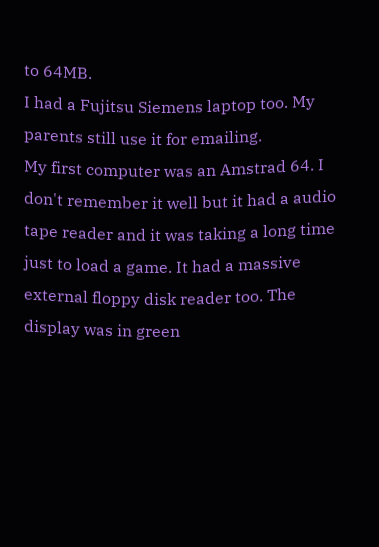to 64MB.
I had a Fujitsu Siemens laptop too. My parents still use it for emailing.
My first computer was an Amstrad 64. I don't remember it well but it had a audio tape reader and it was taking a long time just to load a game. It had a massive external floppy disk reader too. The display was in green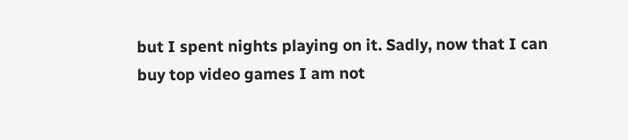but I spent nights playing on it. Sadly, now that I can buy top video games I am not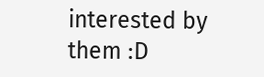interested by them :D